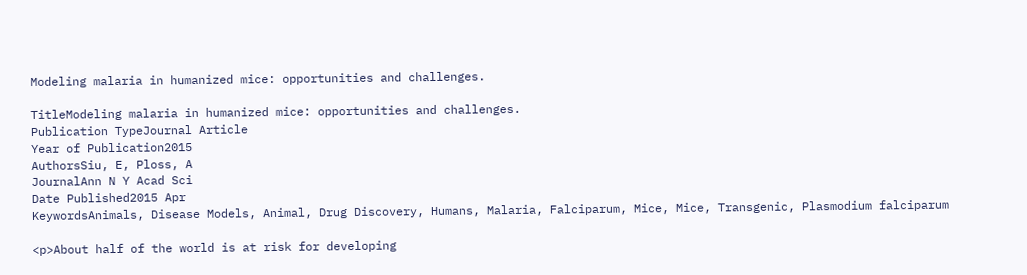Modeling malaria in humanized mice: opportunities and challenges.

TitleModeling malaria in humanized mice: opportunities and challenges.
Publication TypeJournal Article
Year of Publication2015
AuthorsSiu, E, Ploss, A
JournalAnn N Y Acad Sci
Date Published2015 Apr
KeywordsAnimals, Disease Models, Animal, Drug Discovery, Humans, Malaria, Falciparum, Mice, Mice, Transgenic, Plasmodium falciparum

<p>About half of the world is at risk for developing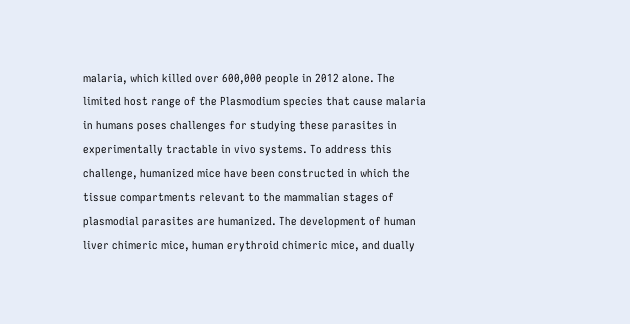malaria, which killed over 600,000 people in 2012 alone. The limited host range of the Plasmodium species that cause malaria in humans poses challenges for studying these parasites in experimentally tractable in vivo systems. To address this challenge, humanized mice have been constructed in which the tissue compartments relevant to the mammalian stages of plasmodial parasites are humanized. The development of human liver chimeric mice, human erythroid chimeric mice, and dually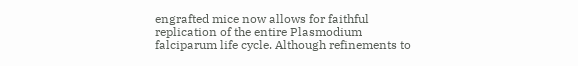engrafted mice now allows for faithful replication of the entire Plasmodium falciparum life cycle. Although refinements to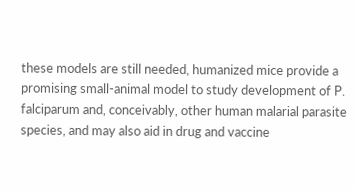these models are still needed, humanized mice provide a promising small-animal model to study development of P. falciparum and, conceivably, other human malarial parasite species, and may also aid in drug and vaccine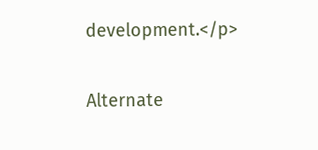development.</p>

Alternate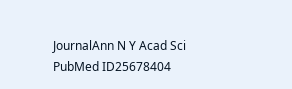JournalAnn N Y Acad Sci
PubMed ID25678404